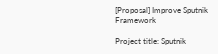[Proposal] Improve Sputnik Framework

Project title: Sputnik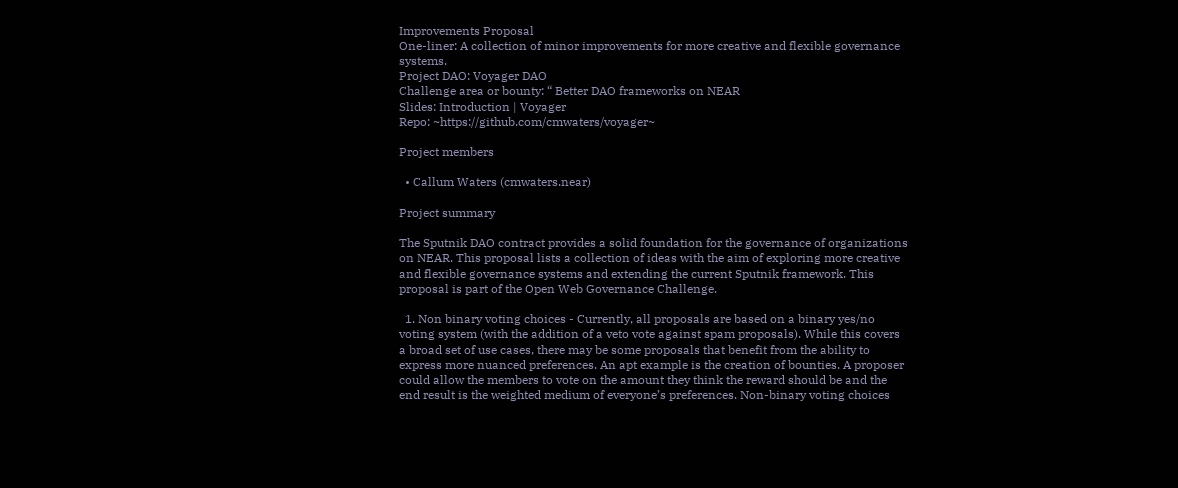Improvements Proposal
One-liner: A collection of minor improvements for more creative and flexible governance systems.
Project DAO: Voyager DAO
Challenge area or bounty: “ Better DAO frameworks on NEAR
Slides: Introduction | Voyager
Repo: ~https://github.com/cmwaters/voyager~

Project members

  • Callum Waters (cmwaters.near)

Project summary

The Sputnik DAO contract provides a solid foundation for the governance of organizations on NEAR. This proposal lists a collection of ideas with the aim of exploring more creative and flexible governance systems and extending the current Sputnik framework. This proposal is part of the Open Web Governance Challenge.

  1. Non binary voting choices - Currently, all proposals are based on a binary yes/no voting system (with the addition of a veto vote against spam proposals). While this covers a broad set of use cases, there may be some proposals that benefit from the ability to express more nuanced preferences. An apt example is the creation of bounties. A proposer could allow the members to vote on the amount they think the reward should be and the end result is the weighted medium of everyone’s preferences. Non-binary voting choices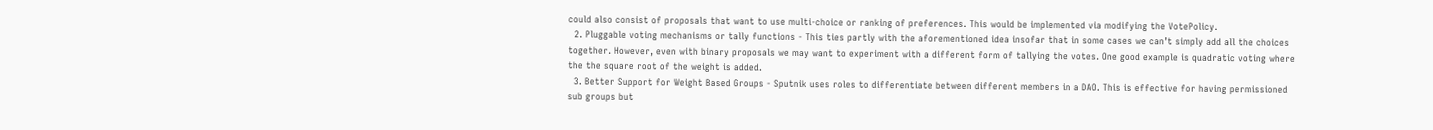could also consist of proposals that want to use multi-choice or ranking of preferences. This would be implemented via modifying the VotePolicy.
  2. Pluggable voting mechanisms or tally functions - This ties partly with the aforementioned idea insofar that in some cases we can’t simply add all the choices together. However, even with binary proposals we may want to experiment with a different form of tallying the votes. One good example is quadratic voting where the the square root of the weight is added.
  3. Better Support for Weight Based Groups - Sputnik uses roles to differentiate between different members in a DAO. This is effective for having permissioned sub groups but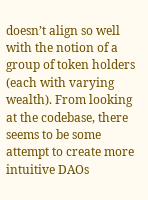doesn’t align so well with the notion of a group of token holders (each with varying wealth). From looking at the codebase, there seems to be some attempt to create more intuitive DAOs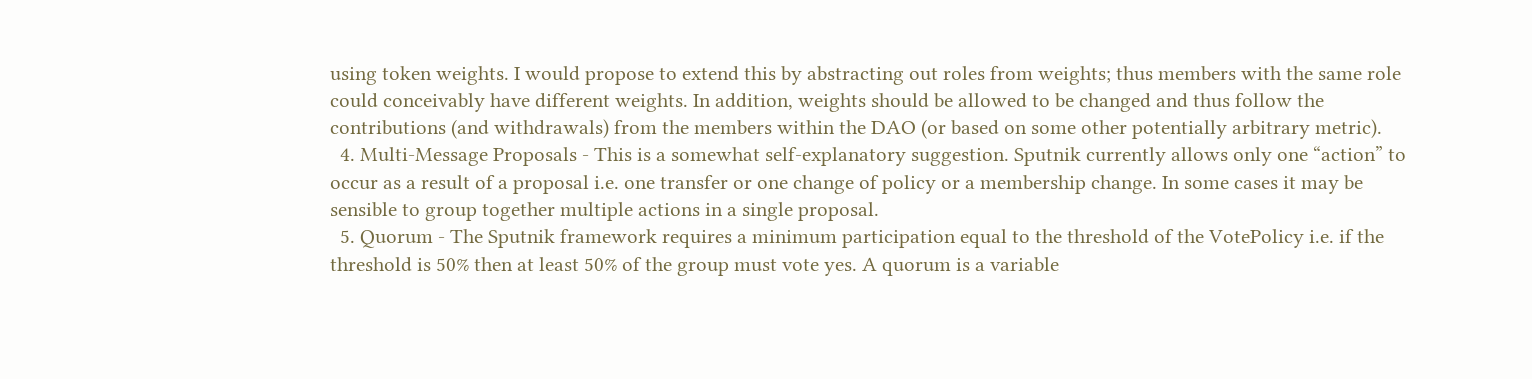using token weights. I would propose to extend this by abstracting out roles from weights; thus members with the same role could conceivably have different weights. In addition, weights should be allowed to be changed and thus follow the contributions (and withdrawals) from the members within the DAO (or based on some other potentially arbitrary metric).
  4. Multi-Message Proposals - This is a somewhat self-explanatory suggestion. Sputnik currently allows only one “action” to occur as a result of a proposal i.e. one transfer or one change of policy or a membership change. In some cases it may be sensible to group together multiple actions in a single proposal.
  5. Quorum - The Sputnik framework requires a minimum participation equal to the threshold of the VotePolicy i.e. if the threshold is 50% then at least 50% of the group must vote yes. A quorum is a variable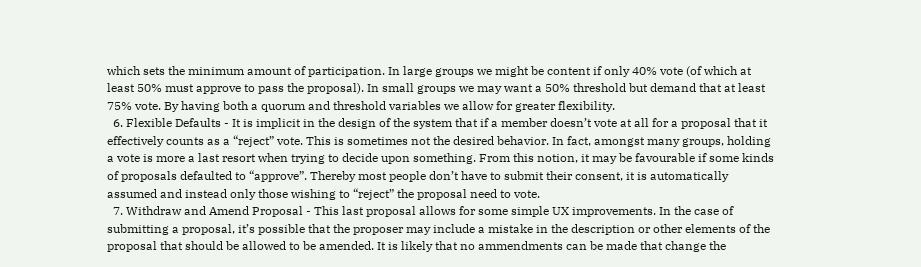which sets the minimum amount of participation. In large groups we might be content if only 40% vote (of which at least 50% must approve to pass the proposal). In small groups we may want a 50% threshold but demand that at least 75% vote. By having both a quorum and threshold variables we allow for greater flexibility.
  6. Flexible Defaults - It is implicit in the design of the system that if a member doesn’t vote at all for a proposal that it effectively counts as a “reject” vote. This is sometimes not the desired behavior. In fact, amongst many groups, holding a vote is more a last resort when trying to decide upon something. From this notion, it may be favourable if some kinds of proposals defaulted to “approve”. Thereby most people don’t have to submit their consent, it is automatically assumed and instead only those wishing to “reject” the proposal need to vote.
  7. Withdraw and Amend Proposal - This last proposal allows for some simple UX improvements. In the case of submitting a proposal, it’s possible that the proposer may include a mistake in the description or other elements of the proposal that should be allowed to be amended. It is likely that no ammendments can be made that change the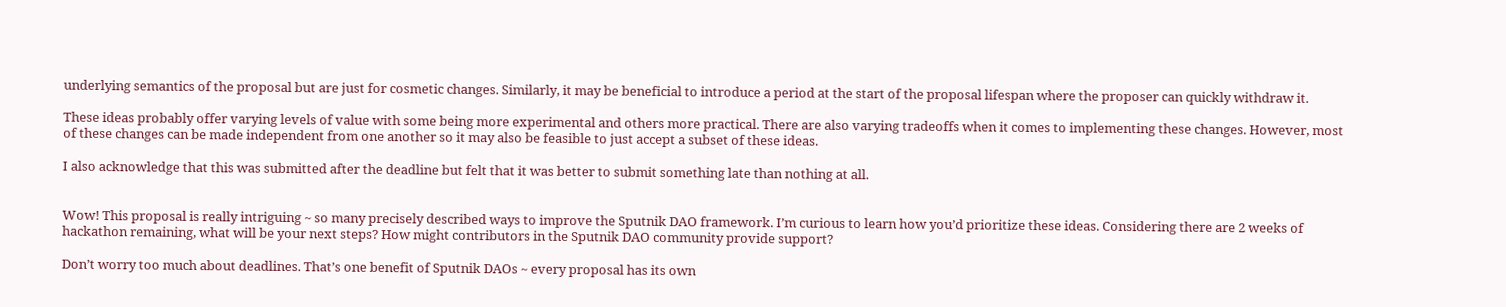underlying semantics of the proposal but are just for cosmetic changes. Similarly, it may be beneficial to introduce a period at the start of the proposal lifespan where the proposer can quickly withdraw it.

These ideas probably offer varying levels of value with some being more experimental and others more practical. There are also varying tradeoffs when it comes to implementing these changes. However, most of these changes can be made independent from one another so it may also be feasible to just accept a subset of these ideas.

I also acknowledge that this was submitted after the deadline but felt that it was better to submit something late than nothing at all.


Wow! This proposal is really intriguing ~ so many precisely described ways to improve the Sputnik DAO framework. I’m curious to learn how you’d prioritize these ideas. Considering there are 2 weeks of hackathon remaining, what will be your next steps? How might contributors in the Sputnik DAO community provide support?

Don’t worry too much about deadlines. That’s one benefit of Sputnik DAOs ~ every proposal has its own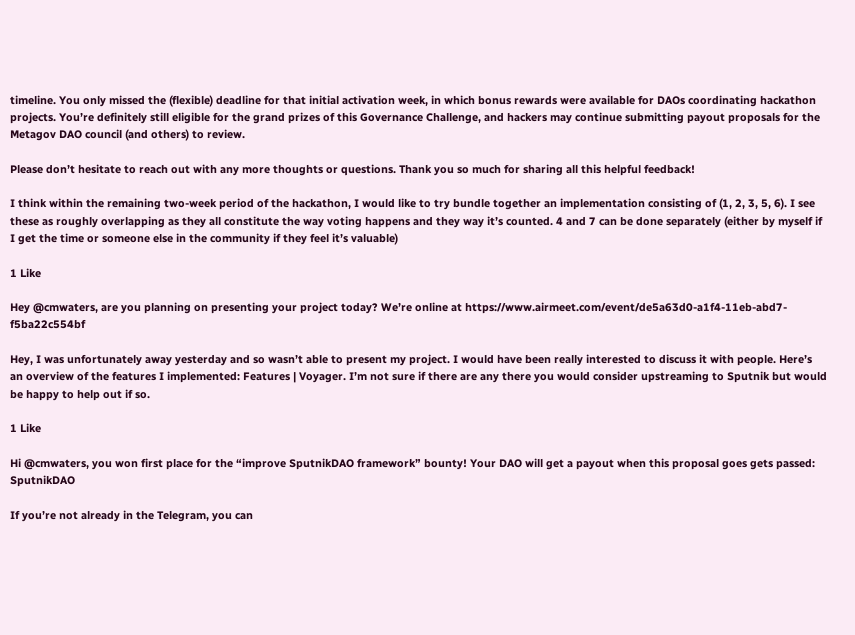timeline. You only missed the (flexible) deadline for that initial activation week, in which bonus rewards were available for DAOs coordinating hackathon projects. You’re definitely still eligible for the grand prizes of this Governance Challenge, and hackers may continue submitting payout proposals for the Metagov DAO council (and others) to review.

Please don’t hesitate to reach out with any more thoughts or questions. Thank you so much for sharing all this helpful feedback!

I think within the remaining two-week period of the hackathon, I would like to try bundle together an implementation consisting of (1, 2, 3, 5, 6). I see these as roughly overlapping as they all constitute the way voting happens and they way it’s counted. 4 and 7 can be done separately (either by myself if I get the time or someone else in the community if they feel it’s valuable)

1 Like

Hey @cmwaters, are you planning on presenting your project today? We’re online at https://www.airmeet.com/event/de5a63d0-a1f4-11eb-abd7-f5ba22c554bf

Hey, I was unfortunately away yesterday and so wasn’t able to present my project. I would have been really interested to discuss it with people. Here’s an overview of the features I implemented: Features | Voyager. I’m not sure if there are any there you would consider upstreaming to Sputnik but would be happy to help out if so.

1 Like

Hi @cmwaters, you won first place for the “improve SputnikDAO framework” bounty! Your DAO will get a payout when this proposal goes gets passed: SputnikDAO

If you’re not already in the Telegram, you can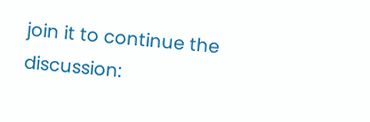join it to continue the discussion: